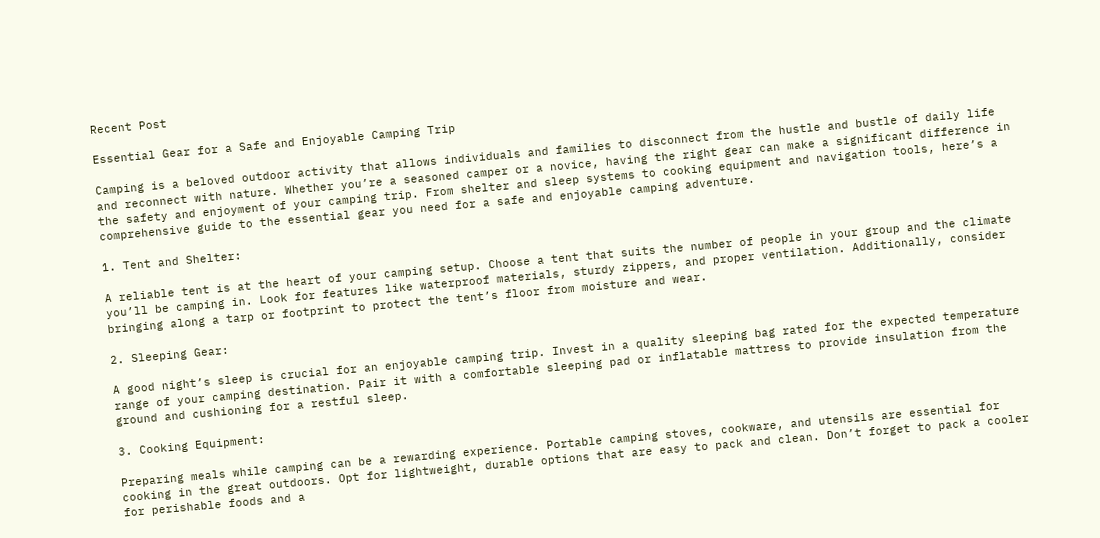Recent Post

Essential Gear for a Safe and Enjoyable Camping Trip

Camping is a beloved outdoor activity that allows individuals and families to disconnect from the hustle and bustle of daily life and reconnect with nature. Whether you’re a seasoned camper or a novice, having the right gear can make a significant difference in the safety and enjoyment of your camping trip. From shelter and sleep systems to cooking equipment and navigation tools, here’s a comprehensive guide to the essential gear you need for a safe and enjoyable camping adventure.

1. Tent and Shelter:

A reliable tent is at the heart of your camping setup. Choose a tent that suits the number of people in your group and the climate you’ll be camping in. Look for features like waterproof materials, sturdy zippers, and proper ventilation. Additionally, consider bringing along a tarp or footprint to protect the tent’s floor from moisture and wear.

2. Sleeping Gear:

A good night’s sleep is crucial for an enjoyable camping trip. Invest in a quality sleeping bag rated for the expected temperature range of your camping destination. Pair it with a comfortable sleeping pad or inflatable mattress to provide insulation from the ground and cushioning for a restful sleep.

3. Cooking Equipment:

Preparing meals while camping can be a rewarding experience. Portable camping stoves, cookware, and utensils are essential for cooking in the great outdoors. Opt for lightweight, durable options that are easy to pack and clean. Don’t forget to pack a cooler for perishable foods and a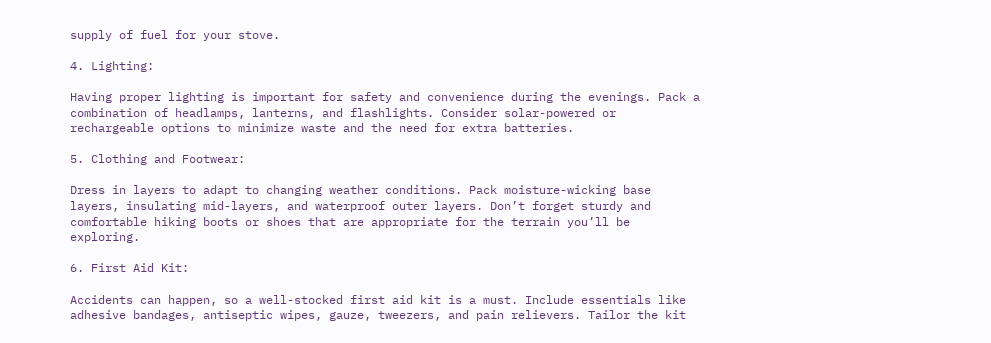supply of fuel for your stove.

4. Lighting:

Having proper lighting is important for safety and convenience during the evenings. Pack a combination of headlamps, lanterns, and flashlights. Consider solar-powered or rechargeable options to minimize waste and the need for extra batteries.

5. Clothing and Footwear:

Dress in layers to adapt to changing weather conditions. Pack moisture-wicking base layers, insulating mid-layers, and waterproof outer layers. Don’t forget sturdy and comfortable hiking boots or shoes that are appropriate for the terrain you’ll be exploring.

6. First Aid Kit:

Accidents can happen, so a well-stocked first aid kit is a must. Include essentials like adhesive bandages, antiseptic wipes, gauze, tweezers, and pain relievers. Tailor the kit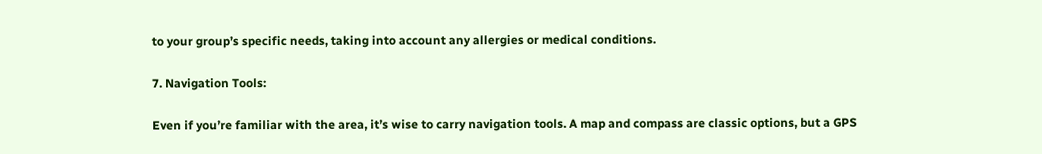to your group’s specific needs, taking into account any allergies or medical conditions.

7. Navigation Tools:

Even if you’re familiar with the area, it’s wise to carry navigation tools. A map and compass are classic options, but a GPS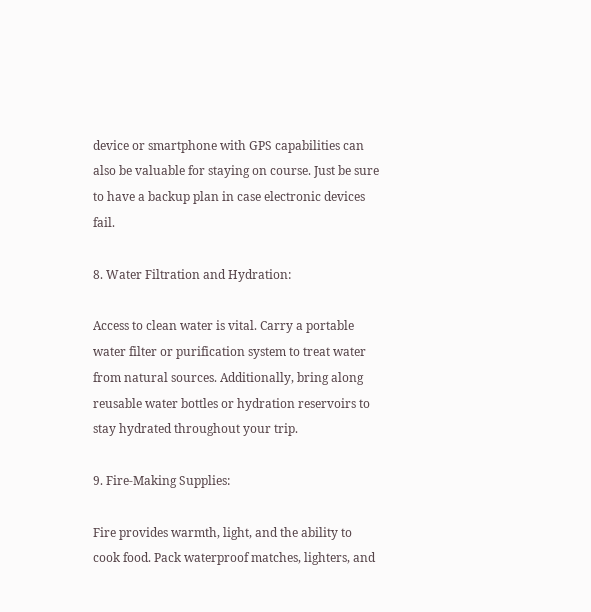device or smartphone with GPS capabilities can also be valuable for staying on course. Just be sure to have a backup plan in case electronic devices fail.

8. Water Filtration and Hydration:

Access to clean water is vital. Carry a portable water filter or purification system to treat water from natural sources. Additionally, bring along reusable water bottles or hydration reservoirs to stay hydrated throughout your trip.

9. Fire-Making Supplies:

Fire provides warmth, light, and the ability to cook food. Pack waterproof matches, lighters, and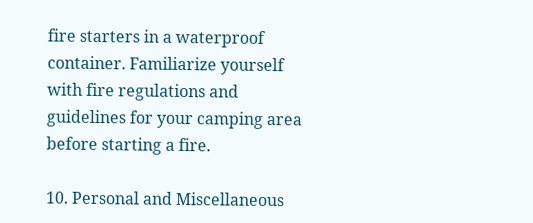fire starters in a waterproof container. Familiarize yourself with fire regulations and guidelines for your camping area before starting a fire.

10. Personal and Miscellaneous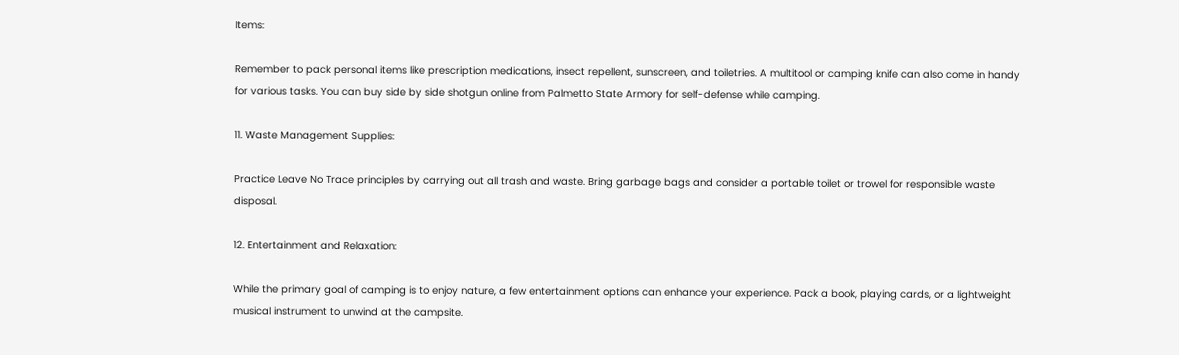Items:

Remember to pack personal items like prescription medications, insect repellent, sunscreen, and toiletries. A multitool or camping knife can also come in handy for various tasks. You can buy side by side shotgun online from Palmetto State Armory for self-defense while camping.

11. Waste Management Supplies:

Practice Leave No Trace principles by carrying out all trash and waste. Bring garbage bags and consider a portable toilet or trowel for responsible waste disposal.

12. Entertainment and Relaxation:

While the primary goal of camping is to enjoy nature, a few entertainment options can enhance your experience. Pack a book, playing cards, or a lightweight musical instrument to unwind at the campsite.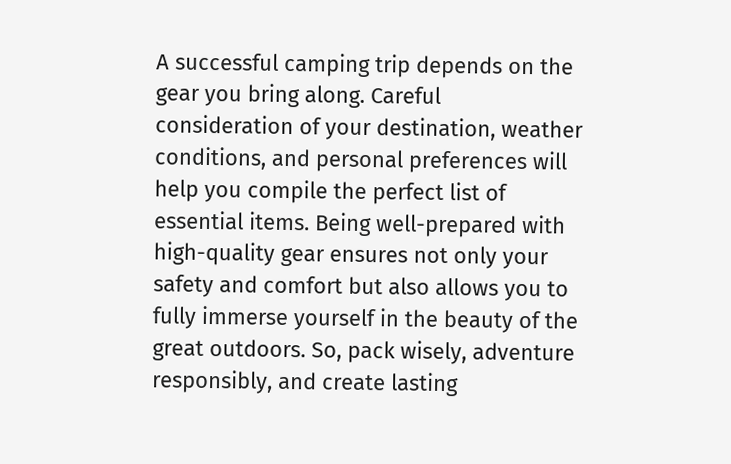A successful camping trip depends on the gear you bring along. Careful consideration of your destination, weather conditions, and personal preferences will help you compile the perfect list of essential items. Being well-prepared with high-quality gear ensures not only your safety and comfort but also allows you to fully immerse yourself in the beauty of the great outdoors. So, pack wisely, adventure responsibly, and create lasting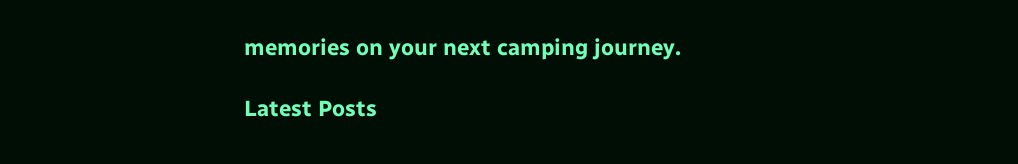memories on your next camping journey.

Latest Posts